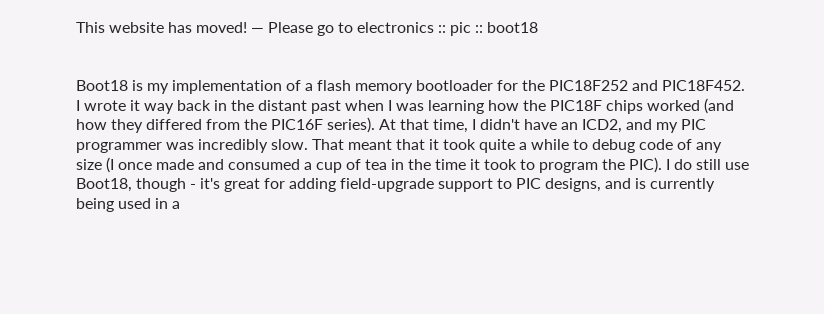This website has moved! — Please go to electronics :: pic :: boot18


Boot18 is my implementation of a flash memory bootloader for the PIC18F252 and PIC18F452. I wrote it way back in the distant past when I was learning how the PIC18F chips worked (and how they differed from the PIC16F series). At that time, I didn't have an ICD2, and my PIC programmer was incredibly slow. That meant that it took quite a while to debug code of any size (I once made and consumed a cup of tea in the time it took to program the PIC). I do still use Boot18, though - it's great for adding field-upgrade support to PIC designs, and is currently being used in a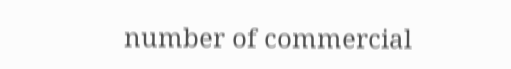number of commercial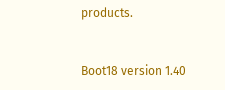products.


Boot18 version 1.40